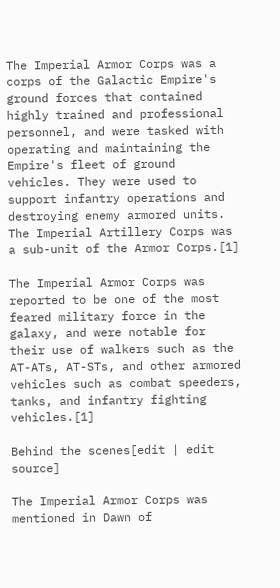The Imperial Armor Corps was a corps of the Galactic Empire's ground forces that contained highly trained and professional personnel, and were tasked with operating and maintaining the Empire's fleet of ground vehicles. They were used to support infantry operations and destroying enemy armored units. The Imperial Artillery Corps was a sub-unit of the Armor Corps.[1]

The Imperial Armor Corps was reported to be one of the most feared military force in the galaxy, and were notable for their use of walkers such as the AT-ATs, AT-STs, and other armored vehicles such as combat speeders, tanks, and infantry fighting vehicles.[1]

Behind the scenes[edit | edit source]

The Imperial Armor Corps was mentioned in Dawn of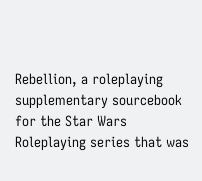Rebellion, a roleplaying supplementary sourcebook for the Star Wars Roleplaying series that was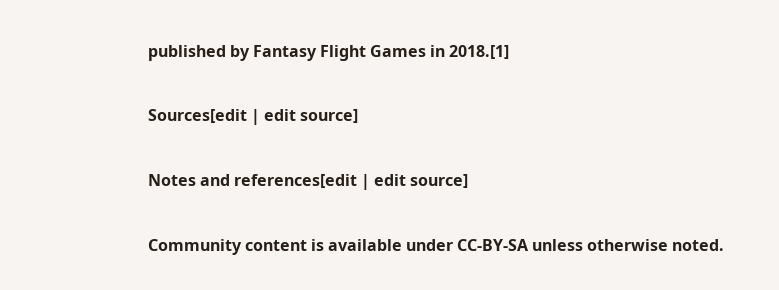published by Fantasy Flight Games in 2018.[1]

Sources[edit | edit source]

Notes and references[edit | edit source]

Community content is available under CC-BY-SA unless otherwise noted.